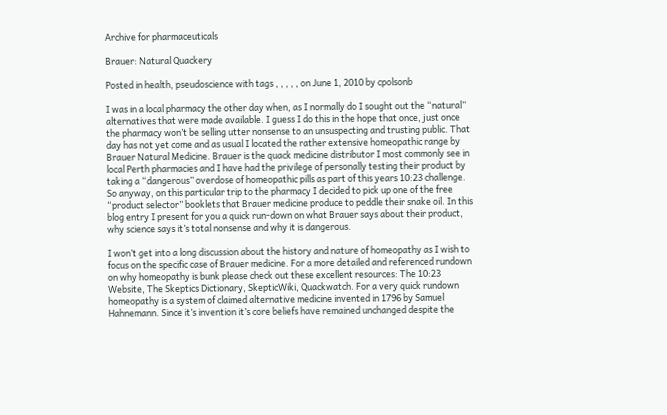Archive for pharmaceuticals

Brauer: Natural Quackery

Posted in health, pseudoscience with tags , , , , , on June 1, 2010 by cpolsonb

I was in a local pharmacy the other day when, as I normally do I sought out the “natural” alternatives that were made available. I guess I do this in the hope that once, just once the pharmacy won’t be selling utter nonsense to an unsuspecting and trusting public. That day has not yet come and as usual I located the rather extensive homeopathic range by Brauer Natural Medicine. Brauer is the quack medicine distributor I most commonly see in local Perth pharmacies and I have had the privilege of personally testing their product by taking a “dangerous” overdose of homeopathic pills as part of this years 10:23 challenge. So anyway, on this particular trip to the pharmacy I decided to pick up one of the free “product selector” booklets that Brauer medicine produce to peddle their snake oil. In this blog entry I present for you a quick run-down on what Brauer says about their product, why science says it’s total nonsense and why it is dangerous.

I won’t get into a long discussion about the history and nature of homeopathy as I wish to focus on the specific case of Brauer medicine. For a more detailed and referenced rundown on why homeopathy is bunk please check out these excellent resources: The 10:23 Website, The Skeptics Dictionary, SkepticWiki, Quackwatch. For a very quick rundown homeopathy is a system of claimed alternative medicine invented in 1796 by Samuel Hahnemann. Since it’s invention it’s core beliefs have remained unchanged despite the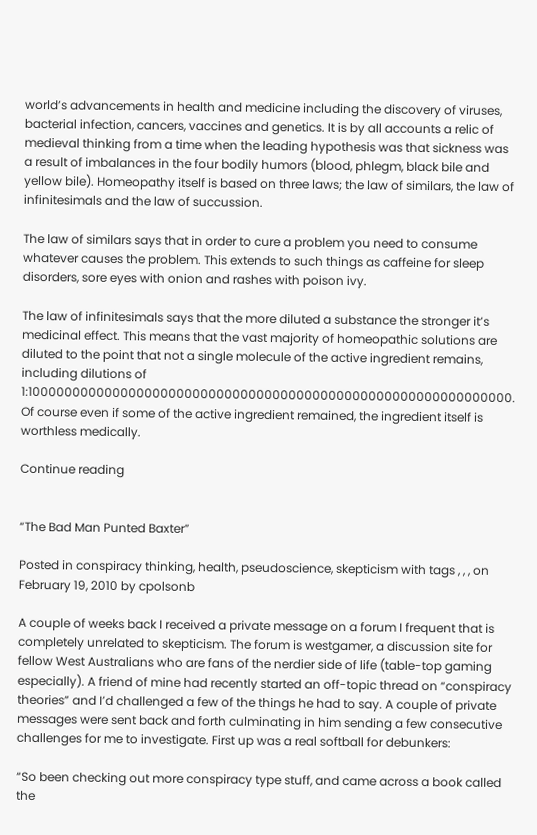world’s advancements in health and medicine including the discovery of viruses, bacterial infection, cancers, vaccines and genetics. It is by all accounts a relic of medieval thinking from a time when the leading hypothesis was that sickness was a result of imbalances in the four bodily humors (blood, phlegm, black bile and yellow bile). Homeopathy itself is based on three laws; the law of similars, the law of infinitesimals and the law of succussion.

The law of similars says that in order to cure a problem you need to consume whatever causes the problem. This extends to such things as caffeine for sleep disorders, sore eyes with onion and rashes with poison ivy.

The law of infinitesimals says that the more diluted a substance the stronger it’s medicinal effect. This means that the vast majority of homeopathic solutions are diluted to the point that not a single molecule of the active ingredient remains, including dilutions of 1:1000000000000000000000000000000000000000000000000000000000000. Of course even if some of the active ingredient remained, the ingredient itself is worthless medically.

Continue reading


“The Bad Man Punted Baxter”

Posted in conspiracy thinking, health, pseudoscience, skepticism with tags , , , on February 19, 2010 by cpolsonb

A couple of weeks back I received a private message on a forum I frequent that is completely unrelated to skepticism. The forum is westgamer, a discussion site for fellow West Australians who are fans of the nerdier side of life (table-top gaming especially). A friend of mine had recently started an off-topic thread on “conspiracy theories” and I’d challenged a few of the things he had to say. A couple of private messages were sent back and forth culminating in him sending a few consecutive challenges for me to investigate. First up was a real softball for debunkers:

“So been checking out more conspiracy type stuff, and came across a book called the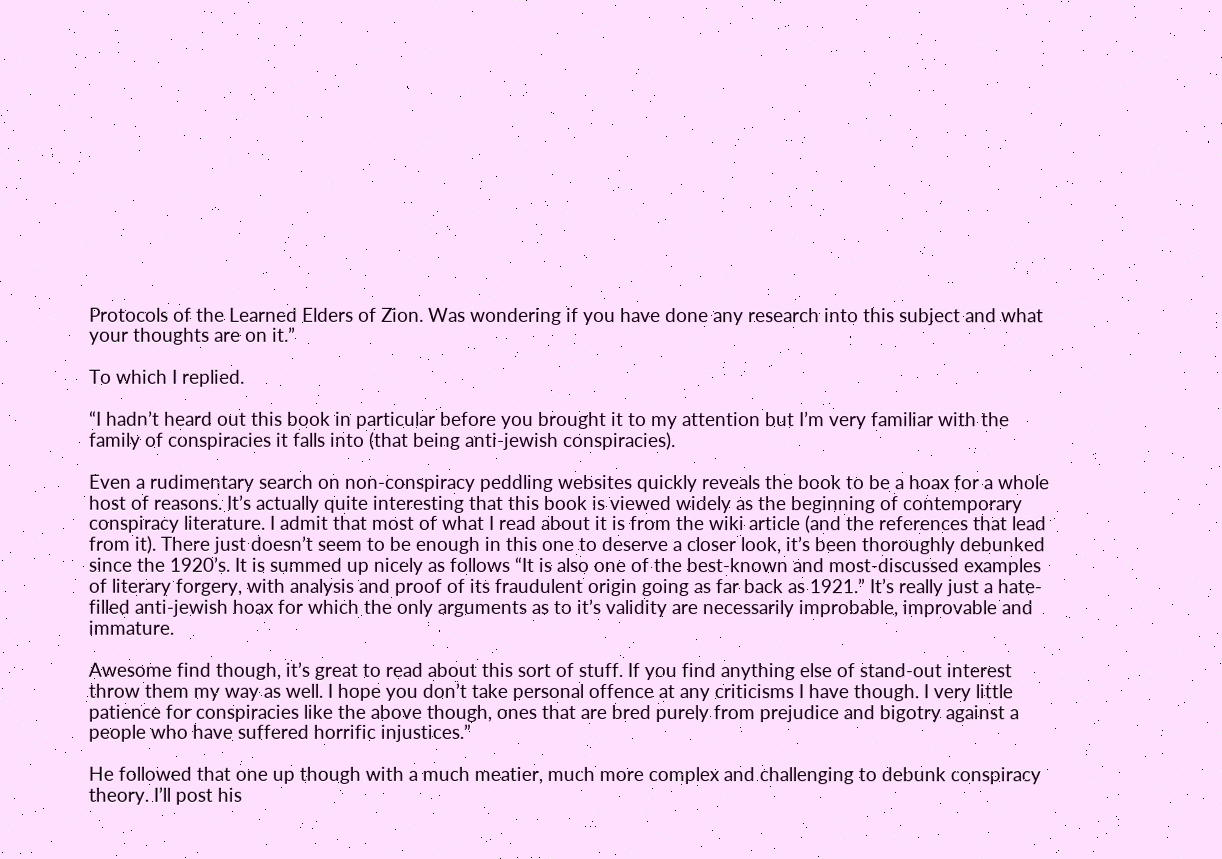Protocols of the Learned Elders of Zion. Was wondering if you have done any research into this subject and what your thoughts are on it.”

To which I replied.

“I hadn’t heard out this book in particular before you brought it to my attention but I’m very familiar with the family of conspiracies it falls into (that being anti-jewish conspiracies).

Even a rudimentary search on non-conspiracy peddling websites quickly reveals the book to be a hoax for a whole host of reasons. It’s actually quite interesting that this book is viewed widely as the beginning of contemporary conspiracy literature. I admit that most of what I read about it is from the wiki article (and the references that lead from it). There just doesn’t seem to be enough in this one to deserve a closer look, it’s been thoroughly debunked since the 1920’s. It is summed up nicely as follows “It is also one of the best-known and most-discussed examples of literary forgery, with analysis and proof of its fraudulent origin going as far back as 1921.” It’s really just a hate-filled anti-jewish hoax for which the only arguments as to it’s validity are necessarily improbable, improvable and immature.

Awesome find though, it’s great to read about this sort of stuff. If you find anything else of stand-out interest throw them my way as well. I hope you don’t take personal offence at any criticisms I have though. I very little patience for conspiracies like the above though, ones that are bred purely from prejudice and bigotry against a people who have suffered horrific injustices.”

He followed that one up though with a much meatier, much more complex and challenging to debunk conspiracy theory. I’ll post his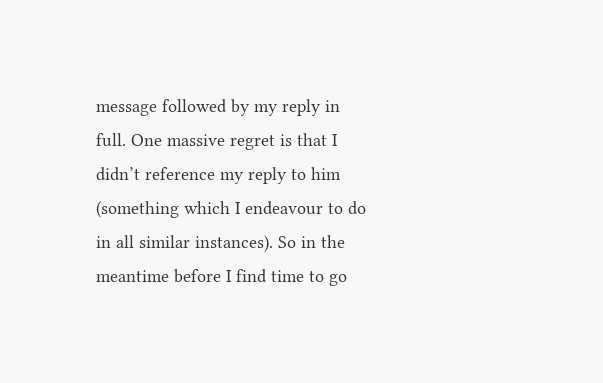message followed by my reply in full. One massive regret is that I didn’t reference my reply to him (something which I endeavour to do in all similar instances). So in the meantime before I find time to go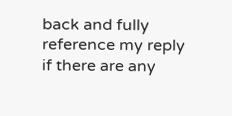back and fully reference my reply if there are any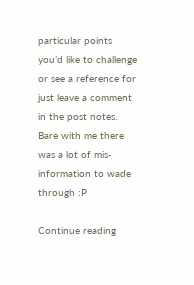particular points you’d like to challenge or see a reference for just leave a comment in the post notes. Bare with me there was a lot of mis-information to wade through :P

Continue reading